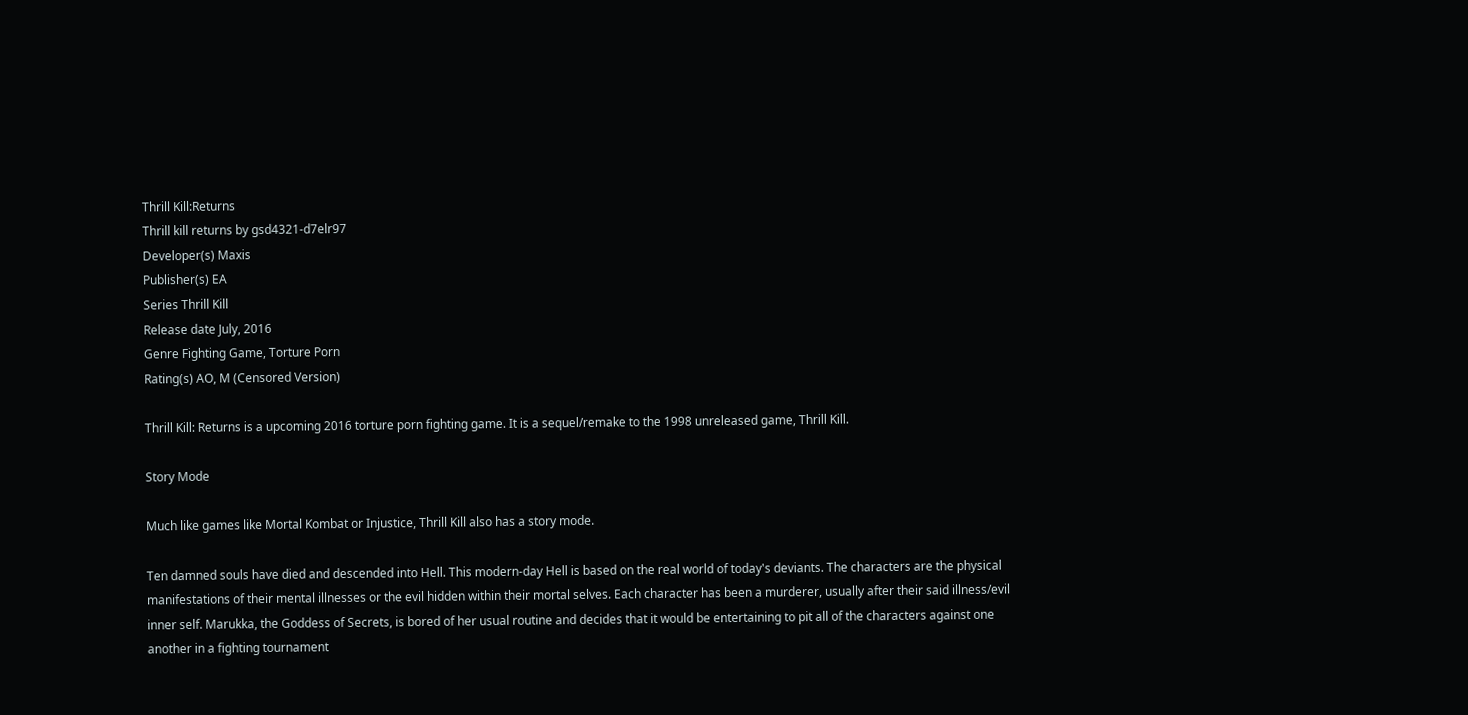Thrill Kill:Returns
Thrill kill returns by gsd4321-d7elr97
Developer(s) Maxis
Publisher(s) EA
Series Thrill Kill
Release date July, 2016
Genre Fighting Game, Torture Porn
Rating(s) AO, M (Censored Version)

Thrill Kill: Returns is a upcoming 2016 torture porn fighting game. It is a sequel/remake to the 1998 unreleased game, Thrill Kill.

Story Mode

Much like games like Mortal Kombat or Injustice, Thrill Kill also has a story mode.

Ten damned souls have died and descended into Hell. This modern-day Hell is based on the real world of today's deviants. The characters are the physical manifestations of their mental illnesses or the evil hidden within their mortal selves. Each character has been a murderer, usually after their said illness/evil inner self. Marukka, the Goddess of Secrets, is bored of her usual routine and decides that it would be entertaining to pit all of the characters against one another in a fighting tournament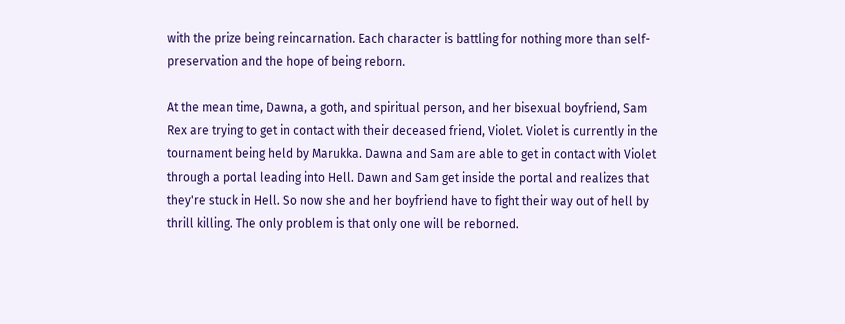with the prize being reincarnation. Each character is battling for nothing more than self-preservation and the hope of being reborn.

At the mean time, Dawna, a goth, and spiritual person, and her bisexual boyfriend, Sam Rex are trying to get in contact with their deceased friend, Violet. Violet is currently in the tournament being held by Marukka. Dawna and Sam are able to get in contact with Violet through a portal leading into Hell. Dawn and Sam get inside the portal and realizes that they're stuck in Hell. So now she and her boyfriend have to fight their way out of hell by thrill killing. The only problem is that only one will be reborned.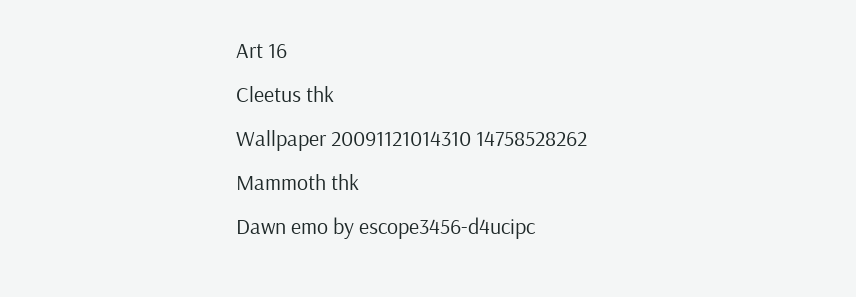Art 16
Cleetus thk
Wallpaper 20091121014310 14758528262
Mammoth thk
Dawn emo by escope3456-d4ucipc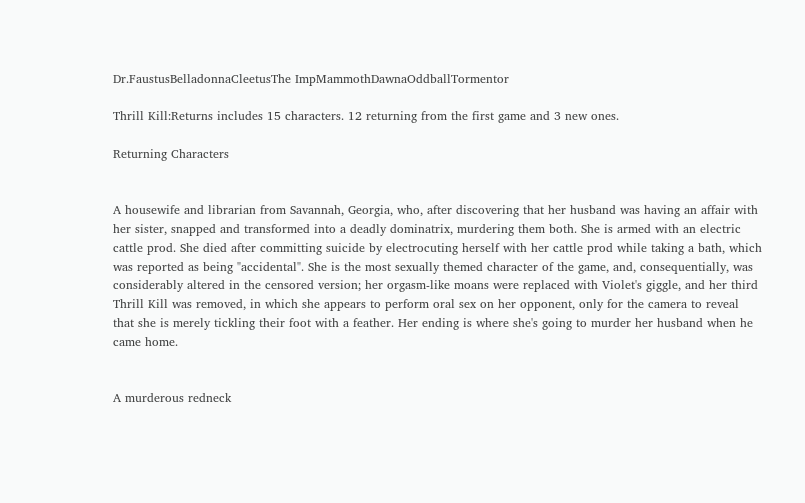Dr.FaustusBelladonnaCleetusThe ImpMammothDawnaOddballTormentor

Thrill Kill:Returns includes 15 characters. 12 returning from the first game and 3 new ones.

Returning Characters


A housewife and librarian from Savannah, Georgia, who, after discovering that her husband was having an affair with her sister, snapped and transformed into a deadly dominatrix, murdering them both. She is armed with an electric cattle prod. She died after committing suicide by electrocuting herself with her cattle prod while taking a bath, which was reported as being "accidental". She is the most sexually themed character of the game, and, consequentially, was considerably altered in the censored version; her orgasm-like moans were replaced with Violet's giggle, and her third Thrill Kill was removed, in which she appears to perform oral sex on her opponent, only for the camera to reveal that she is merely tickling their foot with a feather. Her ending is where she's going to murder her husband when he came home.


A murderous redneck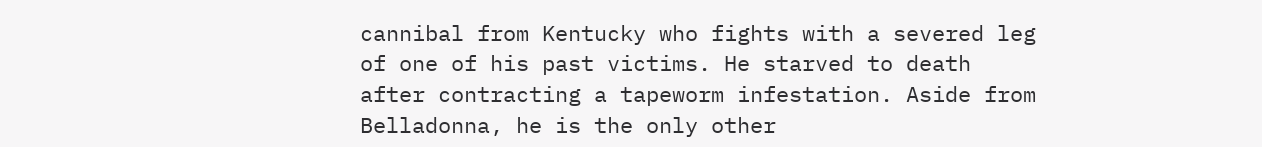cannibal from Kentucky who fights with a severed leg of one of his past victims. He starved to death after contracting a tapeworm infestation. Aside from Belladonna, he is the only other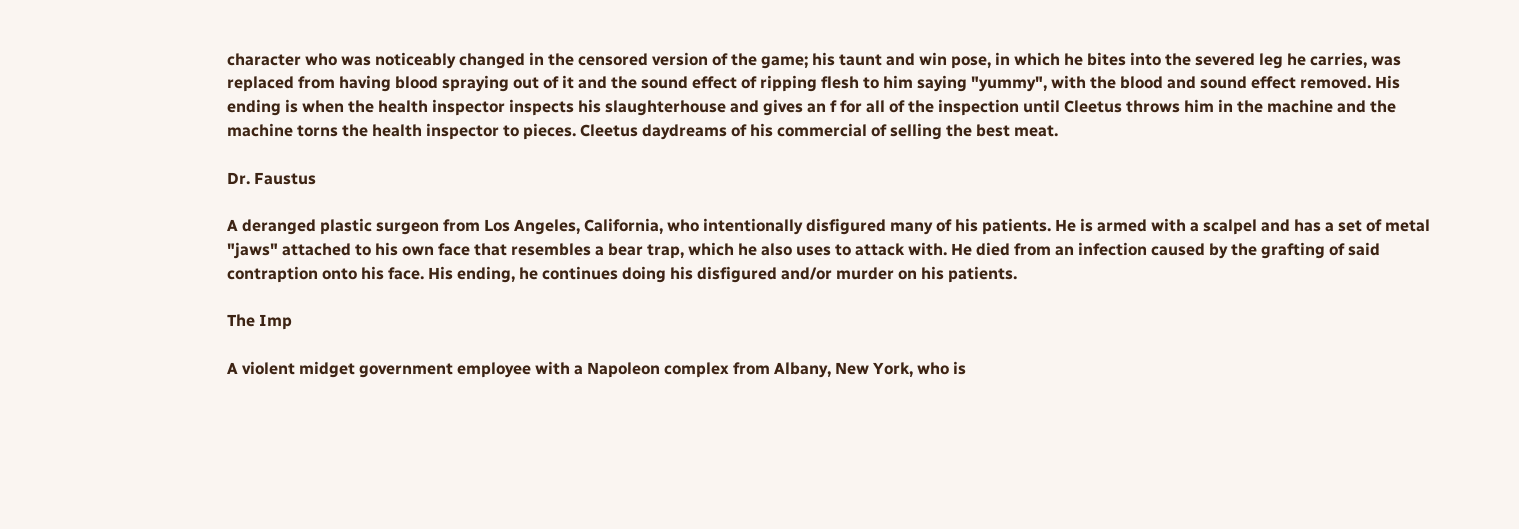character who was noticeably changed in the censored version of the game; his taunt and win pose, in which he bites into the severed leg he carries, was replaced from having blood spraying out of it and the sound effect of ripping flesh to him saying "yummy", with the blood and sound effect removed. His ending is when the health inspector inspects his slaughterhouse and gives an f for all of the inspection until Cleetus throws him in the machine and the machine torns the health inspector to pieces. Cleetus daydreams of his commercial of selling the best meat.

Dr. Faustus

A deranged plastic surgeon from Los Angeles, California, who intentionally disfigured many of his patients. He is armed with a scalpel and has a set of metal "jaws" attached to his own face that resembles a bear trap, which he also uses to attack with. He died from an infection caused by the grafting of said contraption onto his face. His ending, he continues doing his disfigured and/or murder on his patients.

The Imp

A violent midget government employee with a Napoleon complex from Albany, New York, who is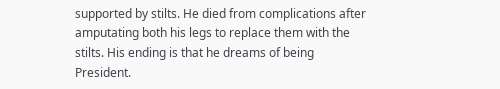supported by stilts. He died from complications after amputating both his legs to replace them with the stilts. His ending is that he dreams of being President.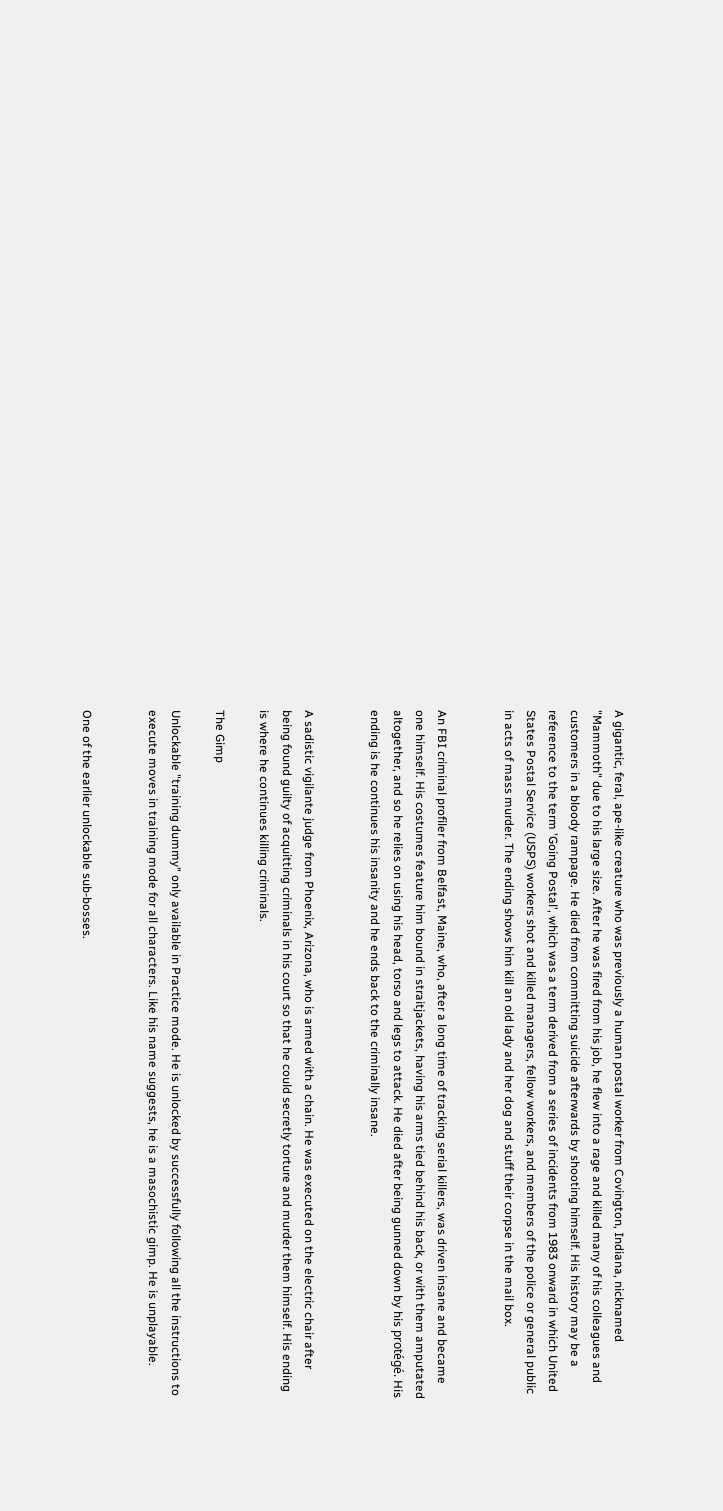A gigantic, feral, ape-like creature who was previously a human postal worker from Covington, Indiana, nicknamed "Mammoth" due to his large size. After he was fired from his job, he flew into a rage and killed many of his colleagues and customers in a bloody rampage. He died from committing suicide afterwards by shooting himself. His history may be a reference to the term 'Going Postal', which was a term derived from a series of incidents from 1983 onward in which United States Postal Service (USPS) workers shot and killed managers, fellow workers, and members of the police or general public in acts of mass murder. The ending shows him kill an old lady and her dog and stuff their corpse in the mail box.


An FBI criminal profiler from Belfast, Maine, who, after a long time of tracking serial killers, was driven insane and became one himself. His costumes feature him bound in straitjackets, having his arms tied behind his back, or with them amputated altogether, and so he relies on using his head, torso and legs to attack. He died after being gunned down by his protégé. His ending is he continues his insanity and he ends back to the criminally insane.


A sadistic vigilante judge from Phoenix, Arizona, who is armed with a chain. He was executed on the electric chair after being found guilty of acquitting criminals in his court so that he could secretly torture and murder them himself. His ending is where he continues killing criminals.

The Gimp

Unlockable "training dummy" only available in Practice mode. He is unlocked by successfully following all the instructions to execute moves in training mode for all characters. Like his name suggests, he is a masochistic gimp. He is unplayable.


One of the earlier unlockable sub-bosses.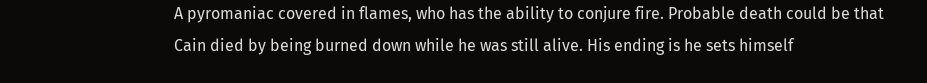A pyromaniac covered in flames, who has the ability to conjure fire. Probable death could be that Cain died by being burned down while he was still alive. His ending is he sets himself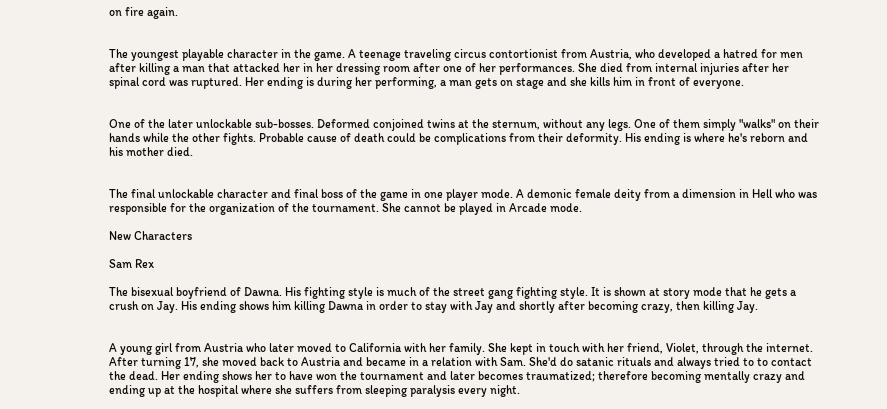on fire again.


The youngest playable character in the game. A teenage traveling circus contortionist from Austria, who developed a hatred for men after killing a man that attacked her in her dressing room after one of her performances. She died from internal injuries after her spinal cord was ruptured. Her ending is during her performing, a man gets on stage and she kills him in front of everyone.


One of the later unlockable sub-bosses. Deformed conjoined twins at the sternum, without any legs. One of them simply "walks" on their hands while the other fights. Probable cause of death could be complications from their deformity. His ending is where he's reborn and his mother died.


The final unlockable character and final boss of the game in one player mode. A demonic female deity from a dimension in Hell who was responsible for the organization of the tournament. She cannot be played in Arcade mode.

New Characters

Sam Rex

The bisexual boyfriend of Dawna. His fighting style is much of the street gang fighting style. It is shown at story mode that he gets a crush on Jay. His ending shows him killing Dawna in order to stay with Jay and shortly after becoming crazy, then killing Jay.


A young girl from Austria who later moved to California with her family. She kept in touch with her friend, Violet, through the internet. After turning 17, she moved back to Austria and became in a relation with Sam. She'd do satanic rituals and always tried to to contact the dead. Her ending shows her to have won the tournament and later becomes traumatized; therefore becoming mentally crazy and ending up at the hospital where she suffers from sleeping paralysis every night.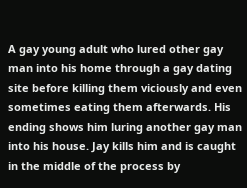A gay young adult who lured other gay man into his home through a gay dating site before killing them viciously and even sometimes eating them afterwards. His ending shows him luring another gay man into his house. Jay kills him and is caught in the middle of the process by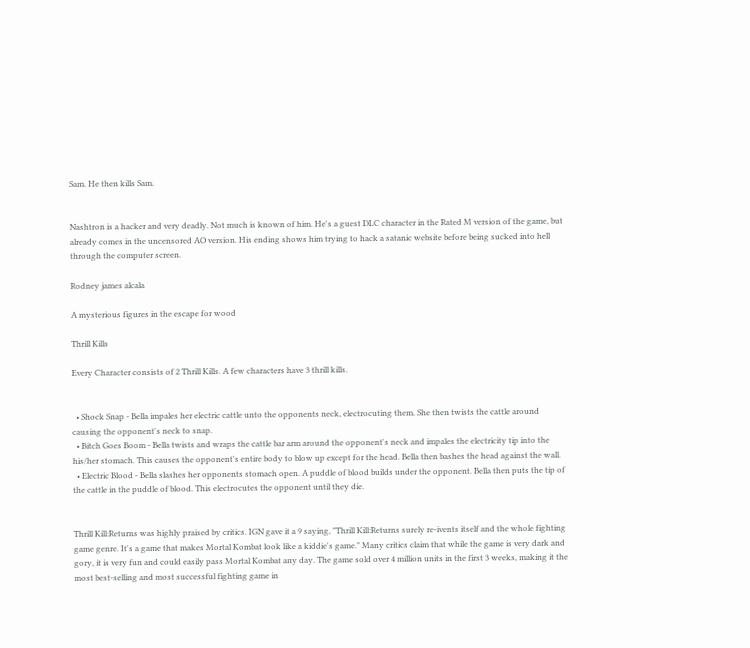Sam. He then kills Sam.


Nashtron is a hacker and very deadly. Not much is known of him. He's a guest DLC character in the Rated M version of the game, but already comes in the uncensored AO version. His ending shows him trying to hack a satanic website before being sucked into hell through the computer screen.

Rodney james alcala

A mysterious figures in the escape for wood

Thrill Kills

Every Character consists of 2 Thrill Kills. A few characters have 3 thrill kills.


  • Shock Snap - Bella impales her electric cattle unto the opponents neck, electrocuting them. She then twists the cattle around causing the opponent's neck to snap.
  • Bitch Goes Boom - Bella twists and wraps the cattle bar arm around the opponent's neck and impales the electricity tip into the his/her stomach. This causes the opponent's entire body to blow up except for the head. Bella then bashes the head against the wall.
  • Electric Blood - Bella slashes her opponents stomach open. A puddle of blood builds under the opponent. Bella then puts the tip of the cattle in the puddle of blood. This electrocutes the opponent until they die.


Thrill Kill:Returns was highly praised by critics. IGN gave it a 9 saying, "Thrill Kill:Returns surely re-ivents itself and the whole fighting game genre. It's a game that makes Mortal Kombat look like a kiddie's game." Many critics claim that while the game is very dark and gory, it is very fun and could easily pass Mortal Kombat any day. The game sold over 4 million units in the first 3 weeks, making it the most best-selling and most successful fighting game in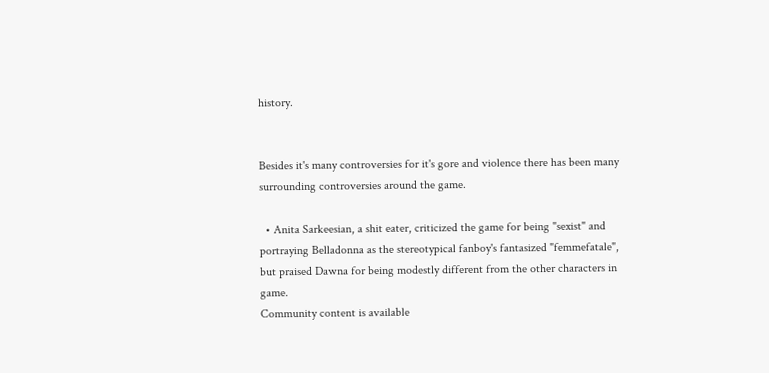history.


Besides it's many controversies for it's gore and violence there has been many surrounding controversies around the game.

  • Anita Sarkeesian, a shit eater, criticized the game for being "sexist" and portraying Belladonna as the stereotypical fanboy's fantasized "femmefatale", but praised Dawna for being modestly different from the other characters in game.
Community content is available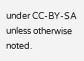under CC-BY-SA unless otherwise noted.